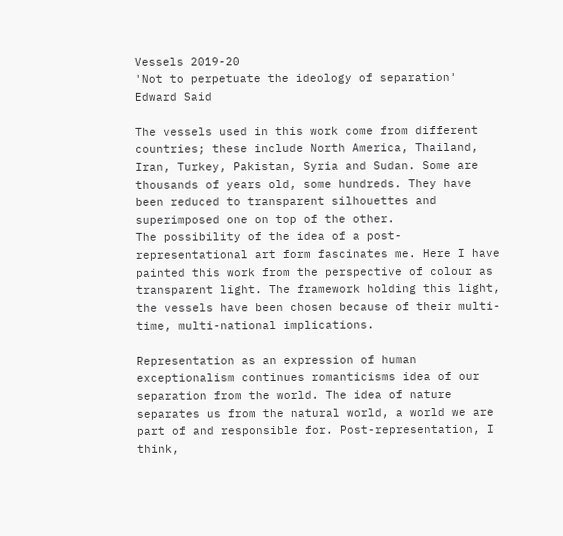Vessels 2019-20
'Not to perpetuate the ideology of separation' Edward Said

The vessels used in this work come from different countries; these include North America, Thailand, Iran, Turkey, Pakistan, Syria and Sudan. Some are thousands of years old, some hundreds. They have been reduced to transparent silhouettes and superimposed one on top of the other.
The possibility of the idea of a post-representational art form fascinates me. Here I have painted this work from the perspective of colour as transparent light. The framework holding this light, the vessels have been chosen because of their multi-time, multi-national implications.

Representation as an expression of human exceptionalism continues romanticisms idea of our separation from the world. The idea of nature separates us from the natural world, a world we are part of and responsible for. Post-representation, I think,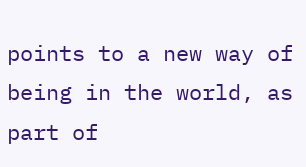points to a new way of being in the world, as part of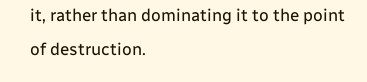it, rather than dominating it to the point of destruction.